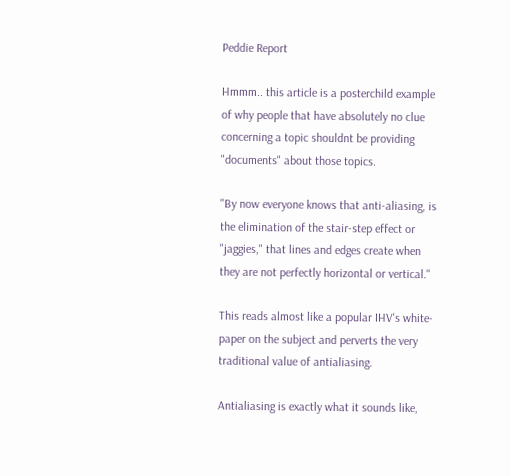Peddie Report

Hmmm.. this article is a posterchild example of why people that have absolutely no clue concerning a topic shouldnt be providing "documents" about those topics.

"By now everyone knows that anti-aliasing, is the elimination of the stair-step effect or "jaggies," that lines and edges create when they are not perfectly horizontal or vertical."

This reads almost like a popular IHV's white-paper on the subject and perverts the very traditional value of antialiasing.

Antialiasing is exactly what it sounds like,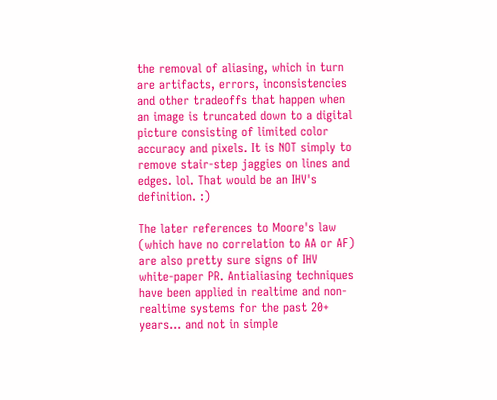the removal of aliasing, which in turn are artifacts, errors, inconsistencies and other tradeoffs that happen when an image is truncated down to a digital picture consisting of limited color accuracy and pixels. It is NOT simply to remove stair-step jaggies on lines and edges. lol. That would be an IHV's definition. :)

The later references to Moore's law (which have no correlation to AA or AF) are also pretty sure signs of IHV white-paper PR. Antialiasing techniques have been applied in realtime and non-realtime systems for the past 20+ years... and not in simple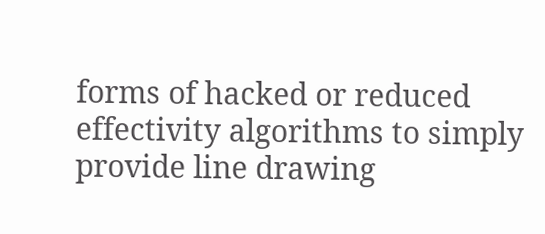forms of hacked or reduced effectivity algorithms to simply provide line drawing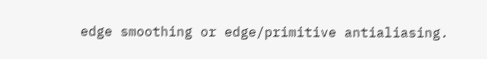edge smoothing or edge/primitive antialiasing.